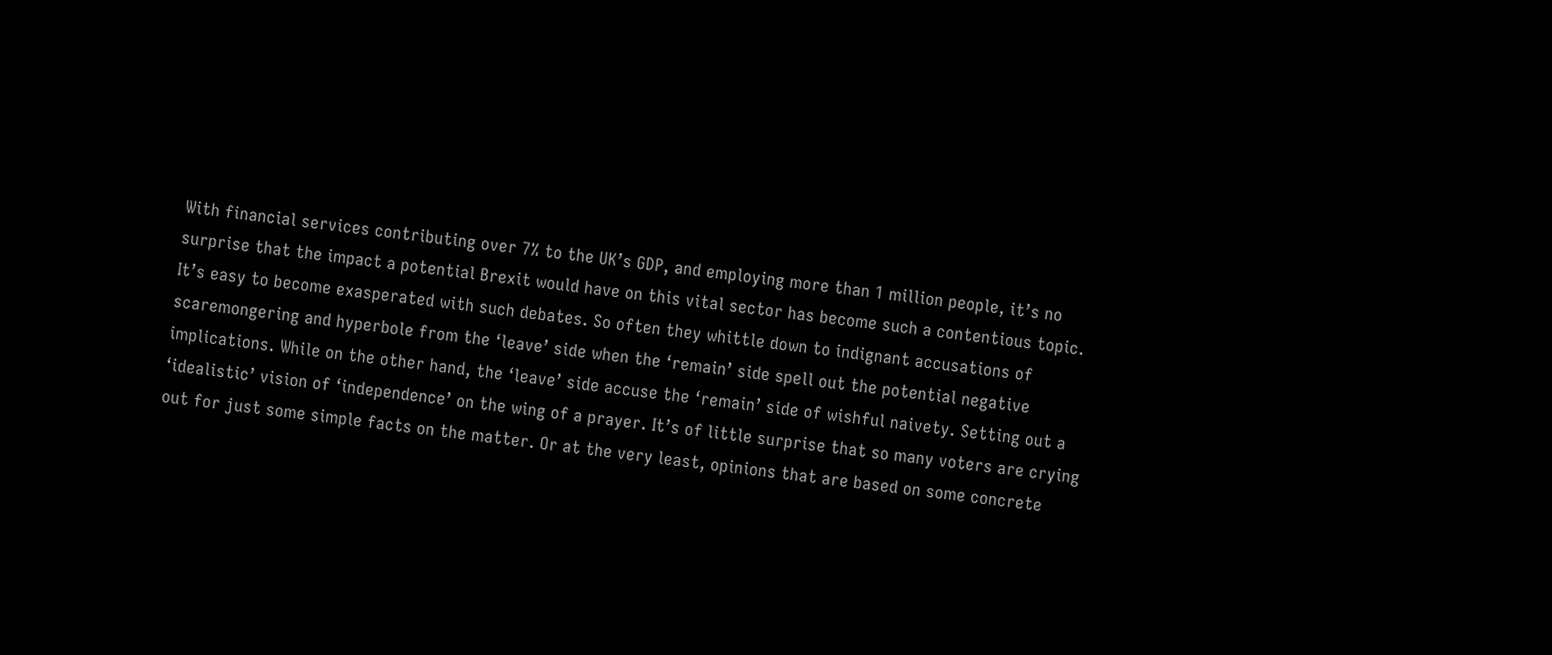With financial services contributing over 7% to the UK’s GDP, and employing more than 1 million people, it’s no surprise that the impact a potential Brexit would have on this vital sector has become such a contentious topic. It’s easy to become exasperated with such debates. So often they whittle down to indignant accusations of scaremongering and hyperbole from the ‘leave’ side when the ‘remain’ side spell out the potential negative implications. While on the other hand, the ‘leave’ side accuse the ‘remain’ side of wishful naivety. Setting out a ‘idealistic’ vision of ‘independence’ on the wing of a prayer. It’s of little surprise that so many voters are crying out for just some simple facts on the matter. Or at the very least, opinions that are based on some concrete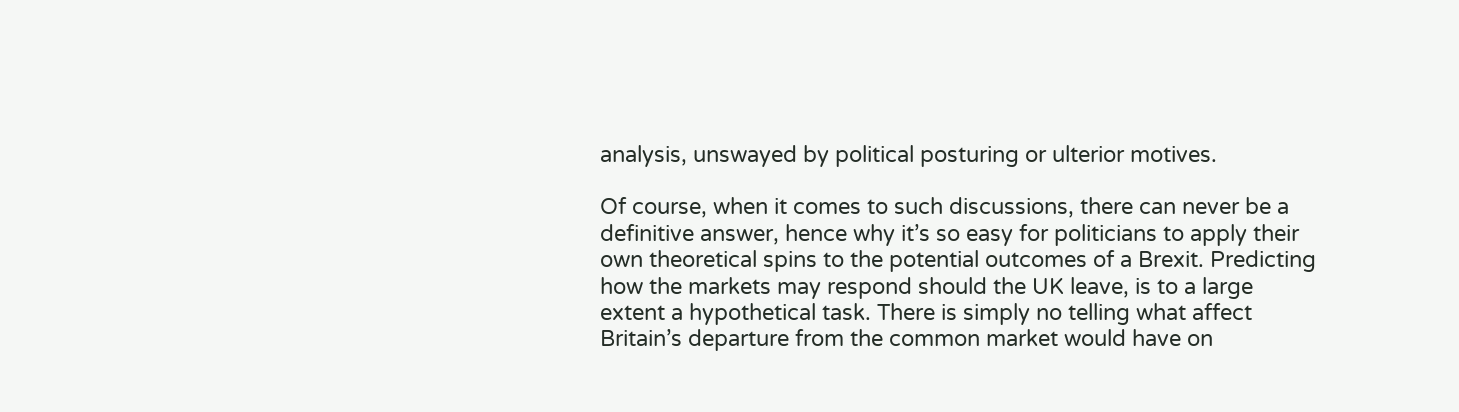analysis, unswayed by political posturing or ulterior motives.

Of course, when it comes to such discussions, there can never be a definitive answer, hence why it’s so easy for politicians to apply their own theoretical spins to the potential outcomes of a Brexit. Predicting how the markets may respond should the UK leave, is to a large extent a hypothetical task. There is simply no telling what affect Britain’s departure from the common market would have on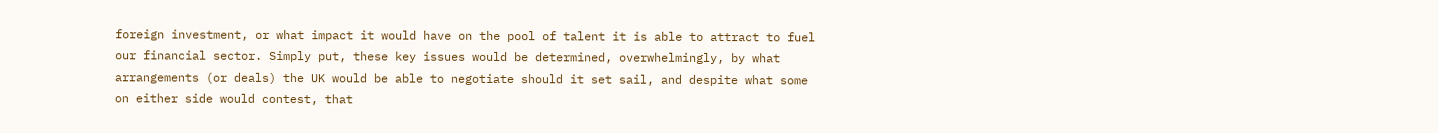foreign investment, or what impact it would have on the pool of talent it is able to attract to fuel our financial sector. Simply put, these key issues would be determined, overwhelmingly, by what arrangements (or deals) the UK would be able to negotiate should it set sail, and despite what some on either side would contest, that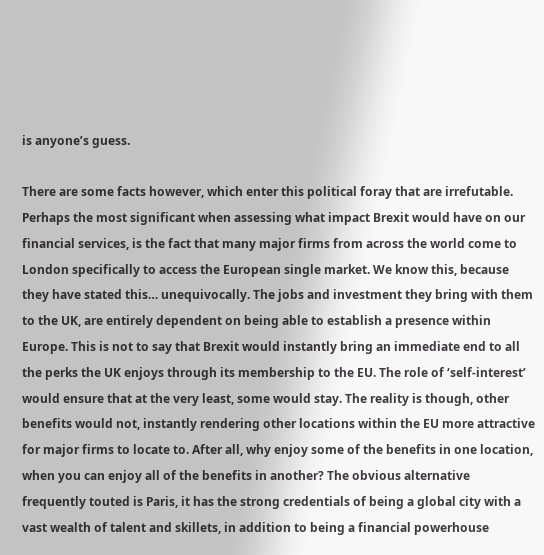is anyone’s guess.

There are some facts however, which enter this political foray that are irrefutable. Perhaps the most significant when assessing what impact Brexit would have on our financial services, is the fact that many major firms from across the world come to London specifically to access the European single market. We know this, because they have stated this… unequivocally. The jobs and investment they bring with them to the UK, are entirely dependent on being able to establish a presence within Europe. This is not to say that Brexit would instantly bring an immediate end to all the perks the UK enjoys through its membership to the EU. The role of ‘self-interest’ would ensure that at the very least, some would stay. The reality is though, other benefits would not, instantly rendering other locations within the EU more attractive for major firms to locate to. After all, why enjoy some of the benefits in one location, when you can enjoy all of the benefits in another? The obvious alternative frequently touted is Paris, it has the strong credentials of being a global city with a vast wealth of talent and skillets, in addition to being a financial powerhouse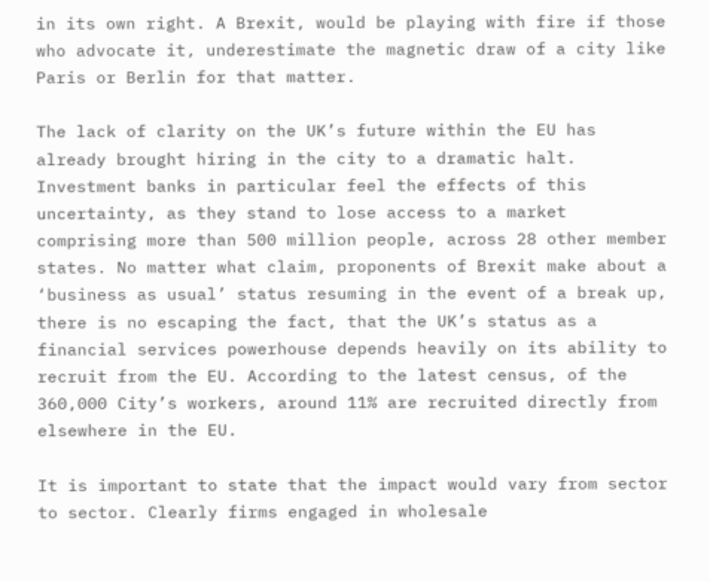in its own right. A Brexit, would be playing with fire if those who advocate it, underestimate the magnetic draw of a city like Paris or Berlin for that matter.

The lack of clarity on the UK’s future within the EU has already brought hiring in the city to a dramatic halt. Investment banks in particular feel the effects of this uncertainty, as they stand to lose access to a market comprising more than 500 million people, across 28 other member states. No matter what claim, proponents of Brexit make about a ‘business as usual’ status resuming in the event of a break up, there is no escaping the fact, that the UK’s status as a financial services powerhouse depends heavily on its ability to recruit from the EU. According to the latest census, of the 360,000 City’s workers, around 11% are recruited directly from elsewhere in the EU.

It is important to state that the impact would vary from sector to sector. Clearly firms engaged in wholesale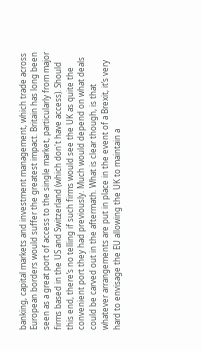banking, capital markets and investment management, which trade across European borders would suffer the greatest impact. Britain has long been seen as a great port of access to the single market, particularly from major firms based in the US and Switzerland (which don't have access). Should this end, there’s no telling if such firms would see the UK as quite the convenient port they had previously. Much would depend on what deals could be carved out in the aftermath. What is clear though, is that whatever arrangements are put in place in the event of a Brexit, it’s very hard to envisage the EU allowing the UK to maintain a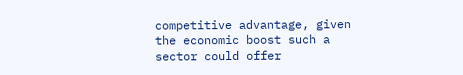competitive advantage, given the economic boost such a sector could offer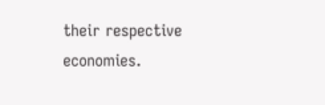their respective economies.